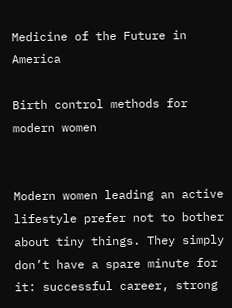Medicine of the Future in America

Birth control methods for modern women


Modern women leading an active lifestyle prefer not to bother about tiny things. They simply don’t have a spare minute for it: successful career, strong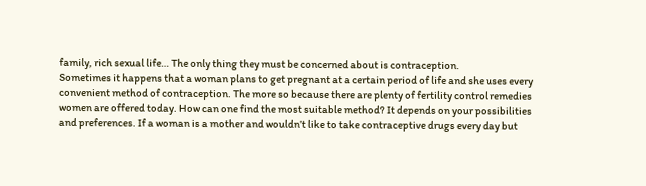family, rich sexual life… The only thing they must be concerned about is contraception.
Sometimes it happens that a woman plans to get pregnant at a certain period of life and she uses every convenient method of contraception. The more so because there are plenty of fertility control remedies women are offered today. How can one find the most suitable method? It depends on your possibilities and preferences. If a woman is a mother and wouldn’t like to take contraceptive drugs every day but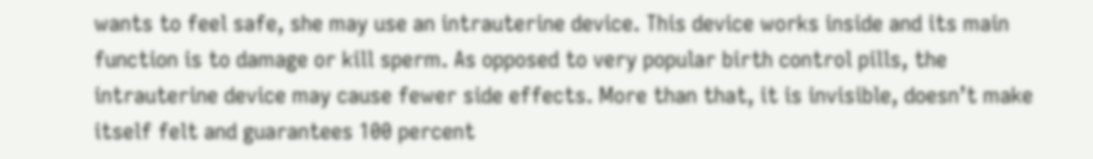wants to feel safe, she may use an intrauterine device. This device works inside and its main function is to damage or kill sperm. As opposed to very popular birth control pills, the intrauterine device may cause fewer side effects. More than that, it is invisible, doesn’t make itself felt and guarantees 100 percent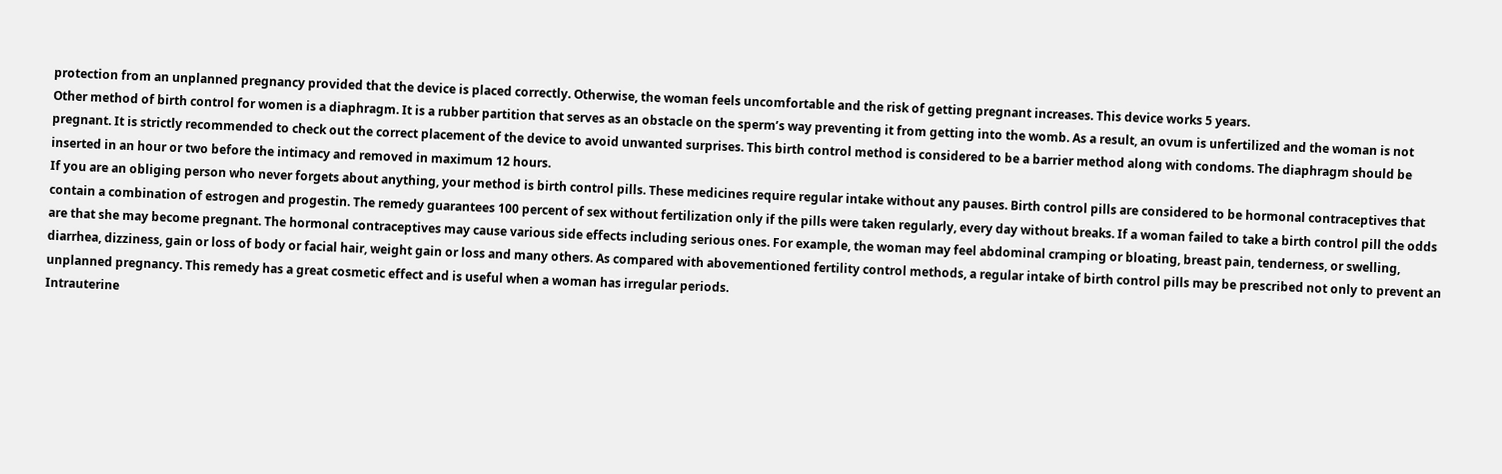protection from an unplanned pregnancy provided that the device is placed correctly. Otherwise, the woman feels uncomfortable and the risk of getting pregnant increases. This device works 5 years.
Other method of birth control for women is a diaphragm. It is a rubber partition that serves as an obstacle on the sperm’s way preventing it from getting into the womb. As a result, an ovum is unfertilized and the woman is not pregnant. It is strictly recommended to check out the correct placement of the device to avoid unwanted surprises. This birth control method is considered to be a barrier method along with condoms. The diaphragm should be inserted in an hour or two before the intimacy and removed in maximum 12 hours.
If you are an obliging person who never forgets about anything, your method is birth control pills. These medicines require regular intake without any pauses. Birth control pills are considered to be hormonal contraceptives that contain a combination of estrogen and progestin. The remedy guarantees 100 percent of sex without fertilization only if the pills were taken regularly, every day without breaks. If a woman failed to take a birth control pill the odds are that she may become pregnant. The hormonal contraceptives may cause various side effects including serious ones. For example, the woman may feel abdominal cramping or bloating, breast pain, tenderness, or swelling, diarrhea, dizziness, gain or loss of body or facial hair, weight gain or loss and many others. As compared with abovementioned fertility control methods, a regular intake of birth control pills may be prescribed not only to prevent an unplanned pregnancy. This remedy has a great cosmetic effect and is useful when a woman has irregular periods.
Intrauterine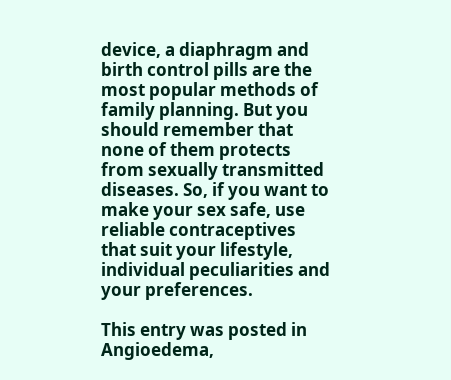device, a diaphragm and birth control pills are the most popular methods of family planning. But you should remember that none of them protects from sexually transmitted diseases. So, if you want to make your sex safe, use reliable contraceptives that suit your lifestyle, individual peculiarities and your preferences.

This entry was posted in Angioedema,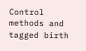Control methods and tagged birth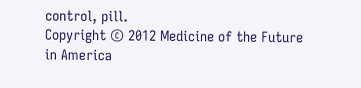control, pill.
Copyright © 2012 Medicine of the Future in America